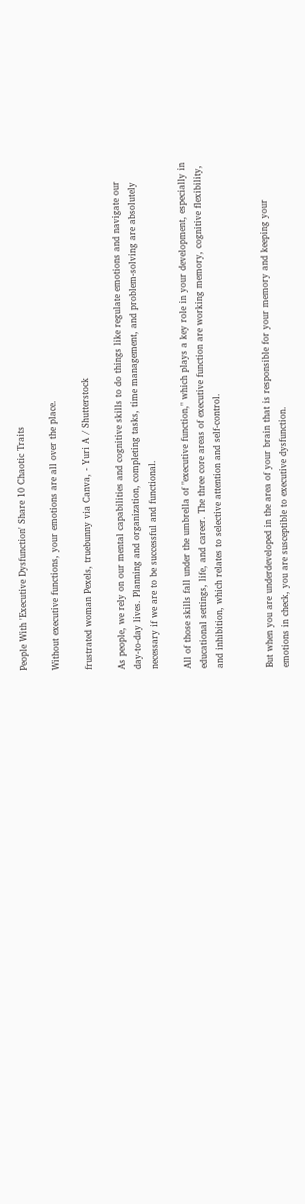People With 'Executive Dysfunction' Share 10 Chaotic Traits

Without executive functions, your emotions are all over the place.

frustrated woman Pexels, truebunny via Canva, - Yuri A / Shutterstock

As people, we rely on our mental capabilities and cognitive skills to do things like regulate emotions and navigate our day-to-day lives. Planning and organization, completing tasks, time management, and problem-solving are absolutely necessary if we are to be successful and functional.

All of those skills fall under the umbrella of "executive function," which plays a key role in your development, especially in educational settings, life, and career. The three core areas of executive function are working memory, cognitive flexibility, and inhibition, which relates to selective attention and self-control.


But when you are underdeveloped in the area of your brain that is responsible for your memory and keeping your emotions in check, you are susceptible to executive dysfunction.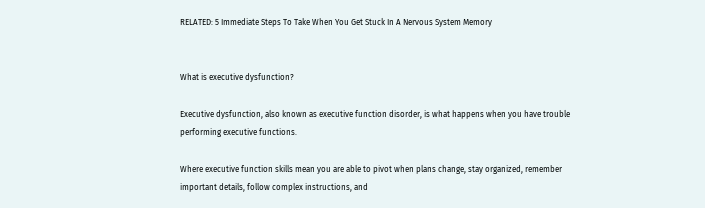RELATED: 5 Immediate Steps To Take When You Get Stuck In A Nervous System Memory


What is executive dysfunction?

Executive dysfunction, also known as executive function disorder, is what happens when you have trouble performing executive functions.

Where executive function skills mean you are able to pivot when plans change, stay organized, remember important details, follow complex instructions, and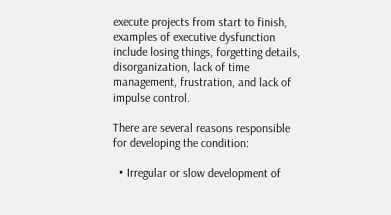execute projects from start to finish, examples of executive dysfunction include losing things, forgetting details, disorganization, lack of time management, frustration, and lack of impulse control.

There are several reasons responsible for developing the condition:

  • Irregular or slow development of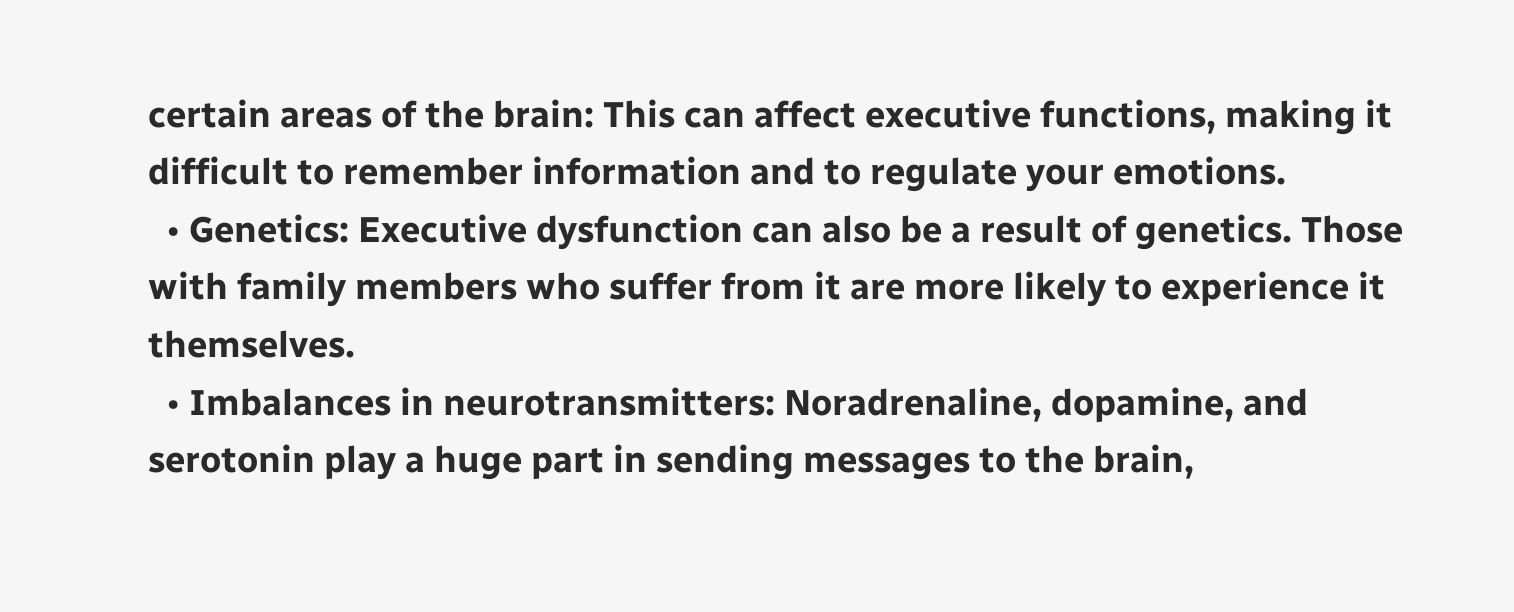certain areas of the brain: This can affect executive functions, making it difficult to remember information and to regulate your emotions.
  • Genetics: Executive dysfunction can also be a result of genetics. Those with family members who suffer from it are more likely to experience it themselves.
  • Imbalances in neurotransmitters: Noradrenaline, dopamine, and serotonin play a huge part in sending messages to the brain,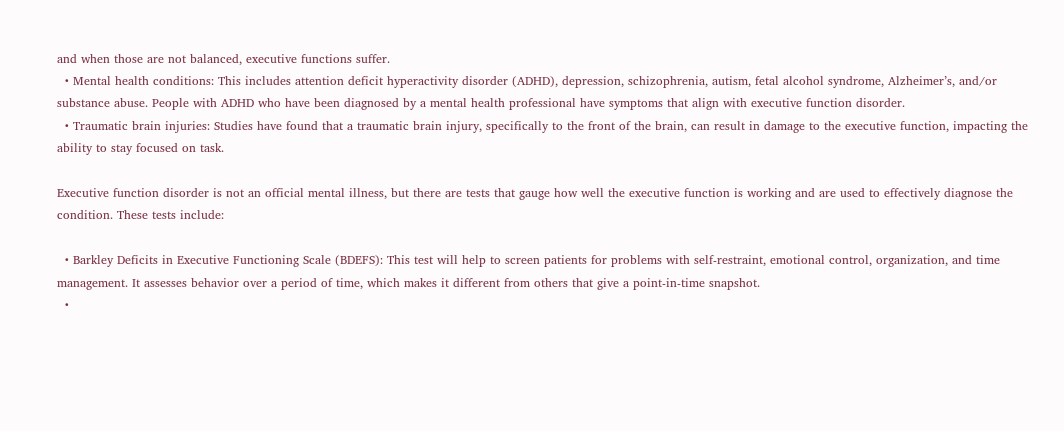and when those are not balanced, executive functions suffer.
  • Mental health conditions: This includes attention deficit hyperactivity disorder (ADHD), depression, schizophrenia, autism, fetal alcohol syndrome, Alzheimer’s, and/or substance abuse. People with ADHD who have been diagnosed by a mental health professional have symptoms that align with executive function disorder.
  • Traumatic brain injuries: Studies have found that a traumatic brain injury, specifically to the front of the brain, can result in damage to the executive function, impacting the ability to stay focused on task.

Executive function disorder is not an official mental illness, but there are tests that gauge how well the executive function is working and are used to effectively diagnose the condition. These tests include:

  • Barkley Deficits in Executive Functioning Scale (BDEFS): This test will help to screen patients for problems with self-restraint, emotional control, organization, and time management. It assesses behavior over a period of time, which makes it different from others that give a point-in-time snapshot.
  •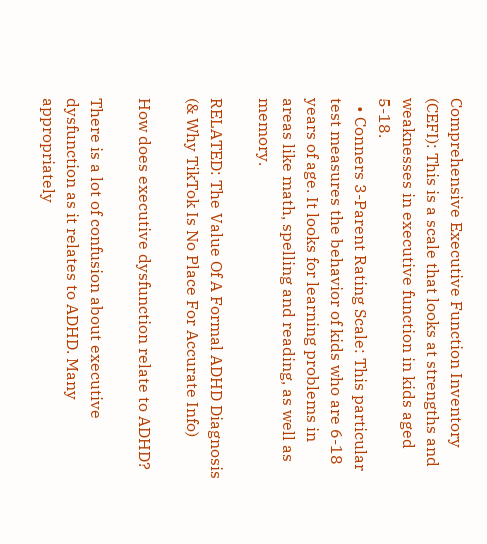Comprehensive Executive Function Inventory (CEFI): This is a scale that looks at strengths and weaknesses in executive function in kids aged 5-18.
  • Conners 3-Parent Rating Scale: This particular test measures the behavior of kids who are 6-18 years of age. It looks for learning problems in areas like math, spelling and reading, as well as memory.

RELATED: The Value Of A Formal ADHD Diagnosis (& Why TikTok Is No Place For Accurate Info)

How does executive dysfunction relate to ADHD?

There is a lot of confusion about executive dysfunction as it relates to ADHD. Many appropriately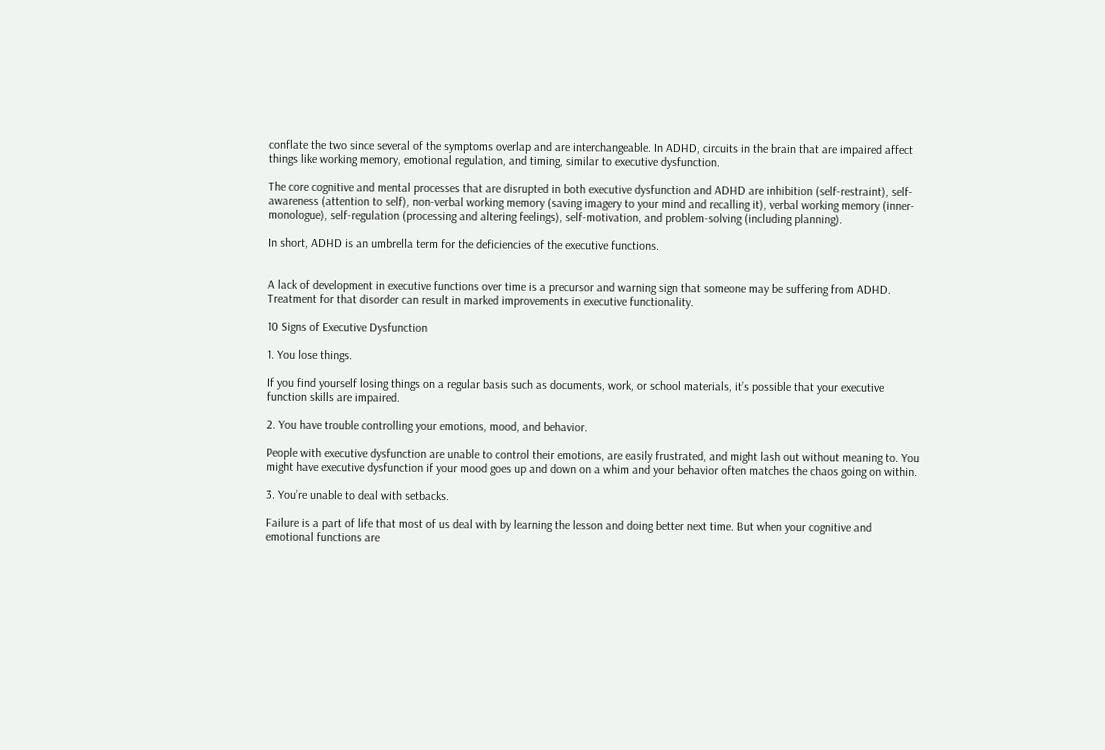conflate the two since several of the symptoms overlap and are interchangeable. In ADHD, circuits in the brain that are impaired affect things like working memory, emotional regulation, and timing, similar to executive dysfunction.

The core cognitive and mental processes that are disrupted in both executive dysfunction and ADHD are inhibition (self-restraint), self-awareness (attention to self), non-verbal working memory (saving imagery to your mind and recalling it), verbal working memory (inner-monologue), self-regulation (processing and altering feelings), self-motivation, and problem-solving (including planning).

In short, ADHD is an umbrella term for the deficiencies of the executive functions.


A lack of development in executive functions over time is a precursor and warning sign that someone may be suffering from ADHD. Treatment for that disorder can result in marked improvements in executive functionality.

10 Signs of Executive Dysfunction

1. You lose things.

If you find yourself losing things on a regular basis such as documents, work, or school materials, it’s possible that your executive function skills are impaired.

2. You have trouble controlling your emotions, mood, and behavior.

People with executive dysfunction are unable to control their emotions, are easily frustrated, and might lash out without meaning to. You might have executive dysfunction if your mood goes up and down on a whim and your behavior often matches the chaos going on within.

3. You’re unable to deal with setbacks.

Failure is a part of life that most of us deal with by learning the lesson and doing better next time. But when your cognitive and emotional functions are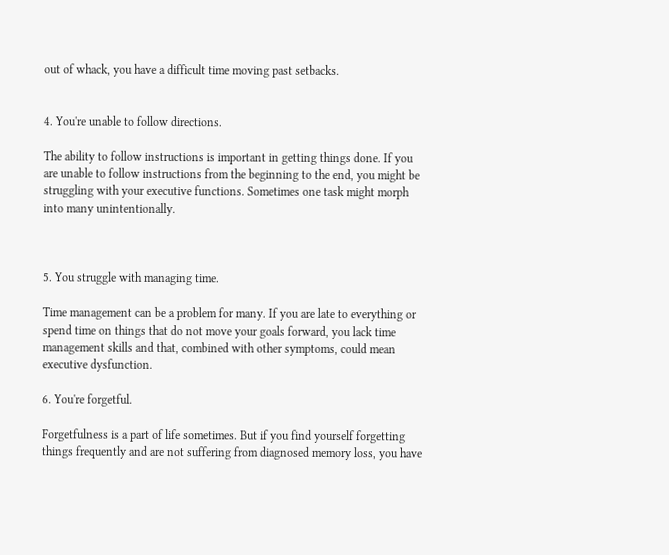out of whack, you have a difficult time moving past setbacks.


4. You're unable to follow directions.

The ability to follow instructions is important in getting things done. If you are unable to follow instructions from the beginning to the end, you might be struggling with your executive functions. Sometimes one task might morph into many unintentionally.



5. You struggle with managing time.

Time management can be a problem for many. If you are late to everything or spend time on things that do not move your goals forward, you lack time management skills and that, combined with other symptoms, could mean executive dysfunction.

6. You're forgetful.

Forgetfulness is a part of life sometimes. But if you find yourself forgetting things frequently and are not suffering from diagnosed memory loss, you have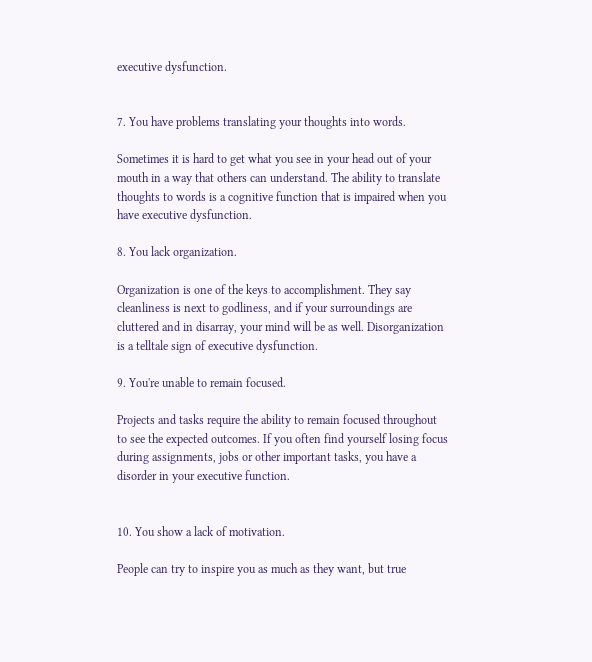executive dysfunction.


7. You have problems translating your thoughts into words.

Sometimes it is hard to get what you see in your head out of your mouth in a way that others can understand. The ability to translate thoughts to words is a cognitive function that is impaired when you have executive dysfunction.

8. You lack organization.

Organization is one of the keys to accomplishment. They say cleanliness is next to godliness, and if your surroundings are cluttered and in disarray, your mind will be as well. Disorganization is a telltale sign of executive dysfunction.

9. You're unable to remain focused.

Projects and tasks require the ability to remain focused throughout to see the expected outcomes. If you often find yourself losing focus during assignments, jobs or other important tasks, you have a disorder in your executive function.


10. You show a lack of motivation.

People can try to inspire you as much as they want, but true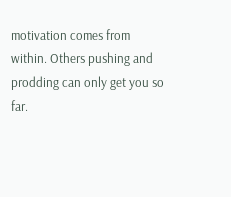motivation comes from within. Others pushing and prodding can only get you so far.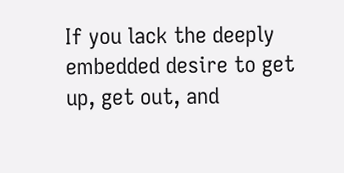If you lack the deeply embedded desire to get up, get out, and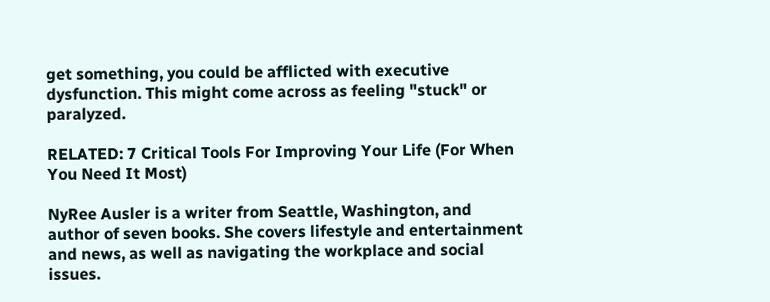get something, you could be afflicted with executive dysfunction. This might come across as feeling "stuck" or paralyzed.

RELATED: 7 Critical Tools For Improving Your Life (For When You Need It Most)

NyRee Ausler is a writer from Seattle, Washington, and author of seven books. She covers lifestyle and entertainment and news, as well as navigating the workplace and social issues.